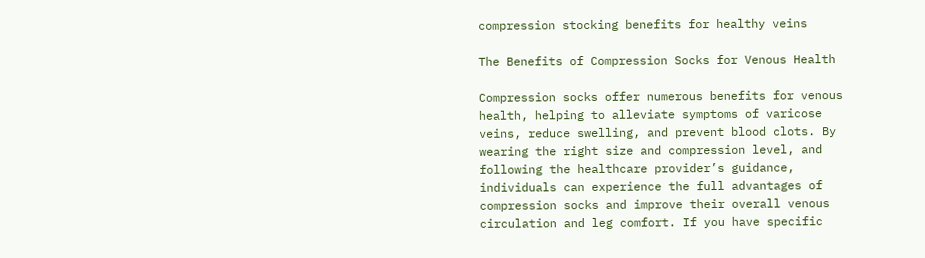compression stocking benefits for healthy veins

The Benefits of Compression Socks for Venous Health

Compression socks offer numerous benefits for venous health, helping to alleviate symptoms of varicose veins, reduce swelling, and prevent blood clots. By wearing the right size and compression level, and following the healthcare provider’s guidance, individuals can experience the full advantages of compression socks and improve their overall venous circulation and leg comfort. If you have specific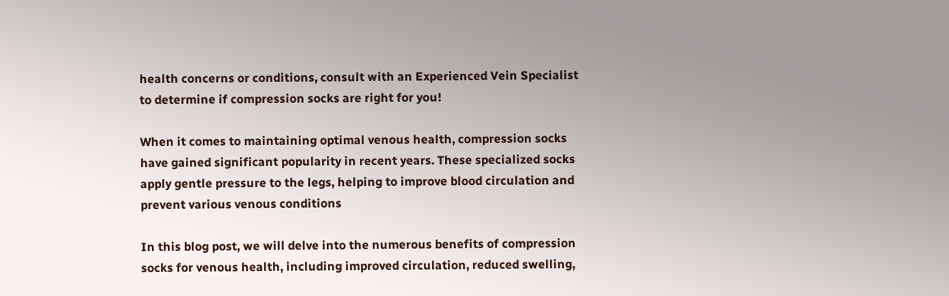health concerns or conditions, consult with an Experienced Vein Specialist to determine if compression socks are right for you!

When it comes to maintaining optimal venous health, compression socks have gained significant popularity in recent years. These specialized socks apply gentle pressure to the legs, helping to improve blood circulation and prevent various venous conditions

In this blog post, we will delve into the numerous benefits of compression socks for venous health, including improved circulation, reduced swelling,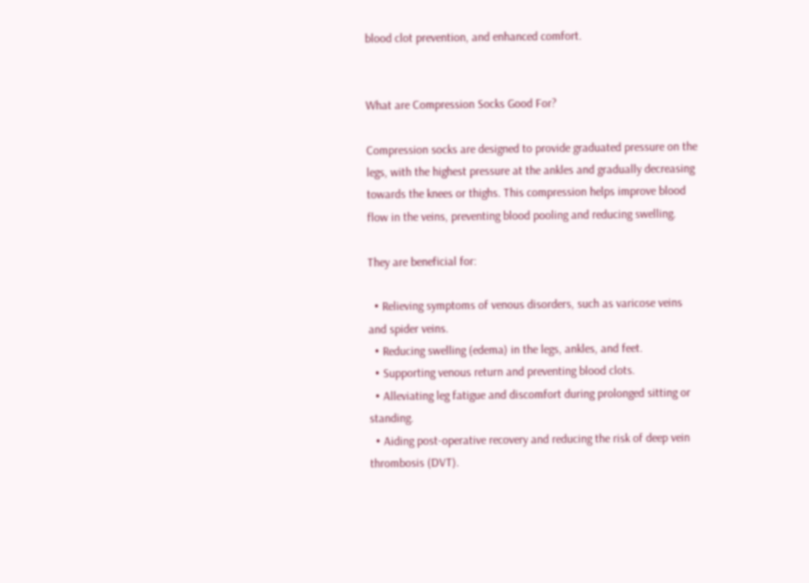blood clot prevention, and enhanced comfort.


What are Compression Socks Good For?

Compression socks are designed to provide graduated pressure on the legs, with the highest pressure at the ankles and gradually decreasing towards the knees or thighs. This compression helps improve blood flow in the veins, preventing blood pooling and reducing swelling.

They are beneficial for:

  • Relieving symptoms of venous disorders, such as varicose veins and spider veins.
  • Reducing swelling (edema) in the legs, ankles, and feet.
  • Supporting venous return and preventing blood clots.
  • Alleviating leg fatigue and discomfort during prolonged sitting or standing.
  • Aiding post-operative recovery and reducing the risk of deep vein thrombosis (DVT).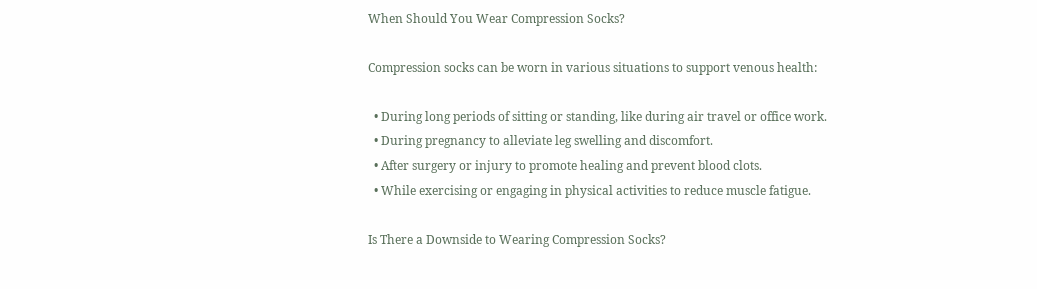When Should You Wear Compression Socks?

Compression socks can be worn in various situations to support venous health:

  • During long periods of sitting or standing, like during air travel or office work.
  • During pregnancy to alleviate leg swelling and discomfort.
  • After surgery or injury to promote healing and prevent blood clots.
  • While exercising or engaging in physical activities to reduce muscle fatigue.

Is There a Downside to Wearing Compression Socks?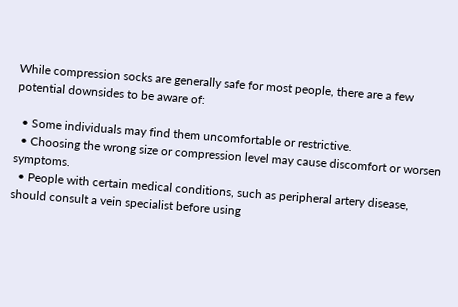While compression socks are generally safe for most people, there are a few potential downsides to be aware of:

  • Some individuals may find them uncomfortable or restrictive.
  • Choosing the wrong size or compression level may cause discomfort or worsen symptoms.
  • People with certain medical conditions, such as peripheral artery disease, should consult a vein specialist before using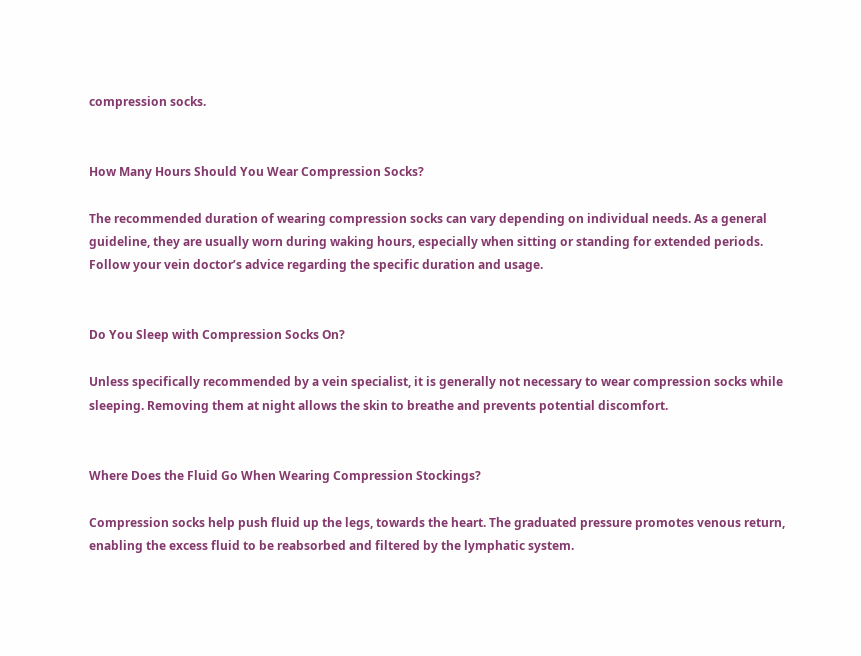compression socks.


How Many Hours Should You Wear Compression Socks?

The recommended duration of wearing compression socks can vary depending on individual needs. As a general guideline, they are usually worn during waking hours, especially when sitting or standing for extended periods. Follow your vein doctor’s advice regarding the specific duration and usage.


Do You Sleep with Compression Socks On?

Unless specifically recommended by a vein specialist, it is generally not necessary to wear compression socks while sleeping. Removing them at night allows the skin to breathe and prevents potential discomfort.


Where Does the Fluid Go When Wearing Compression Stockings?

Compression socks help push fluid up the legs, towards the heart. The graduated pressure promotes venous return, enabling the excess fluid to be reabsorbed and filtered by the lymphatic system.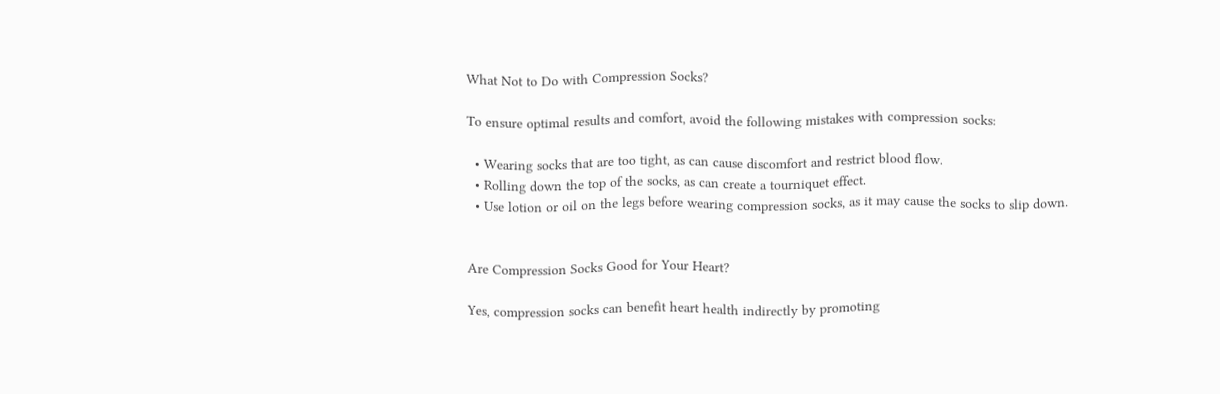What Not to Do with Compression Socks?

To ensure optimal results and comfort, avoid the following mistakes with compression socks:

  • Wearing socks that are too tight, as can cause discomfort and restrict blood flow.
  • Rolling down the top of the socks, as can create a tourniquet effect.
  • Use lotion or oil on the legs before wearing compression socks, as it may cause the socks to slip down.


Are Compression Socks Good for Your Heart?

Yes, compression socks can benefit heart health indirectly by promoting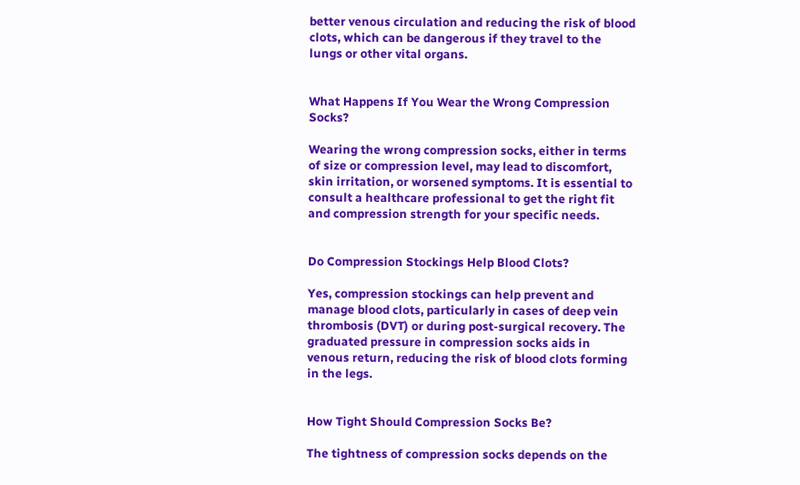better venous circulation and reducing the risk of blood clots, which can be dangerous if they travel to the lungs or other vital organs.


What Happens If You Wear the Wrong Compression Socks?

Wearing the wrong compression socks, either in terms of size or compression level, may lead to discomfort, skin irritation, or worsened symptoms. It is essential to consult a healthcare professional to get the right fit and compression strength for your specific needs.


Do Compression Stockings Help Blood Clots?

Yes, compression stockings can help prevent and manage blood clots, particularly in cases of deep vein thrombosis (DVT) or during post-surgical recovery. The graduated pressure in compression socks aids in venous return, reducing the risk of blood clots forming in the legs.


How Tight Should Compression Socks Be?

The tightness of compression socks depends on the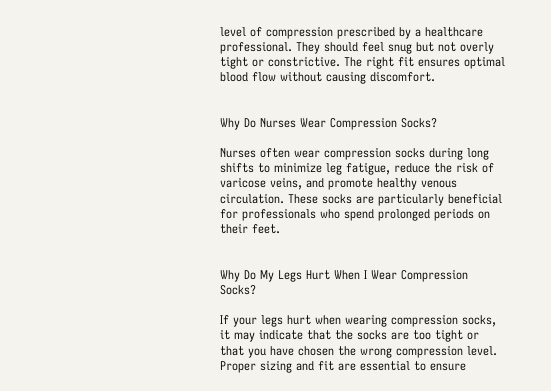level of compression prescribed by a healthcare professional. They should feel snug but not overly tight or constrictive. The right fit ensures optimal blood flow without causing discomfort.


Why Do Nurses Wear Compression Socks?

Nurses often wear compression socks during long shifts to minimize leg fatigue, reduce the risk of varicose veins, and promote healthy venous circulation. These socks are particularly beneficial for professionals who spend prolonged periods on their feet.


Why Do My Legs Hurt When I Wear Compression Socks?

If your legs hurt when wearing compression socks, it may indicate that the socks are too tight or that you have chosen the wrong compression level. Proper sizing and fit are essential to ensure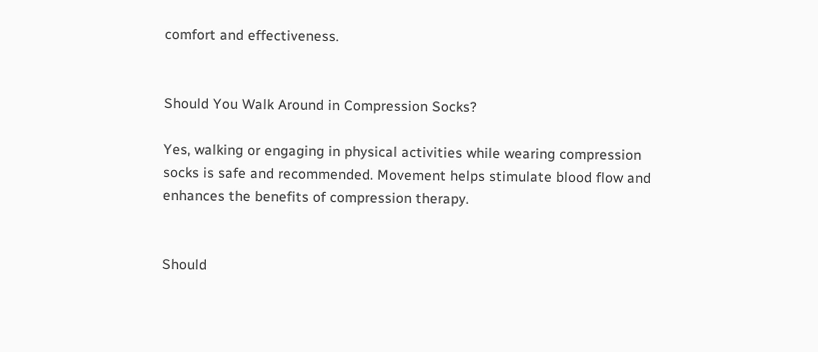comfort and effectiveness.


Should You Walk Around in Compression Socks?

Yes, walking or engaging in physical activities while wearing compression socks is safe and recommended. Movement helps stimulate blood flow and enhances the benefits of compression therapy.


Should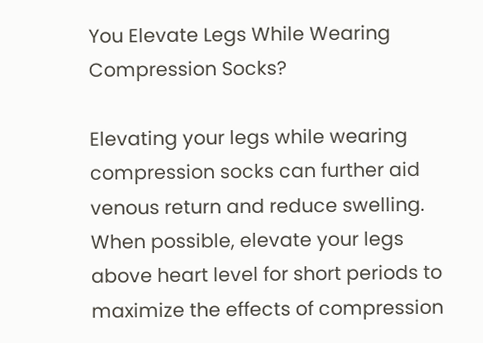You Elevate Legs While Wearing Compression Socks?

Elevating your legs while wearing compression socks can further aid venous return and reduce swelling. When possible, elevate your legs above heart level for short periods to maximize the effects of compression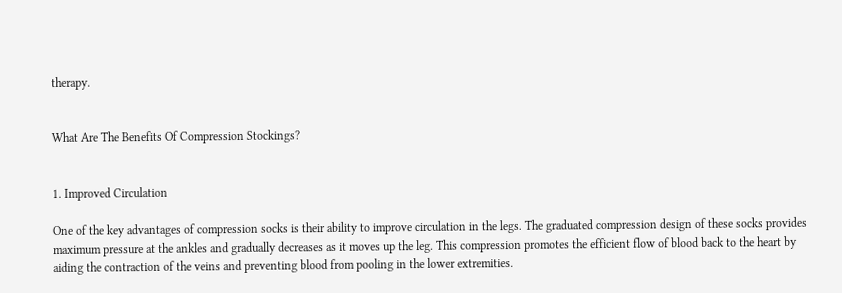therapy.


What Are The Benefits Of Compression Stockings?


1. Improved Circulation

One of the key advantages of compression socks is their ability to improve circulation in the legs. The graduated compression design of these socks provides maximum pressure at the ankles and gradually decreases as it moves up the leg. This compression promotes the efficient flow of blood back to the heart by aiding the contraction of the veins and preventing blood from pooling in the lower extremities.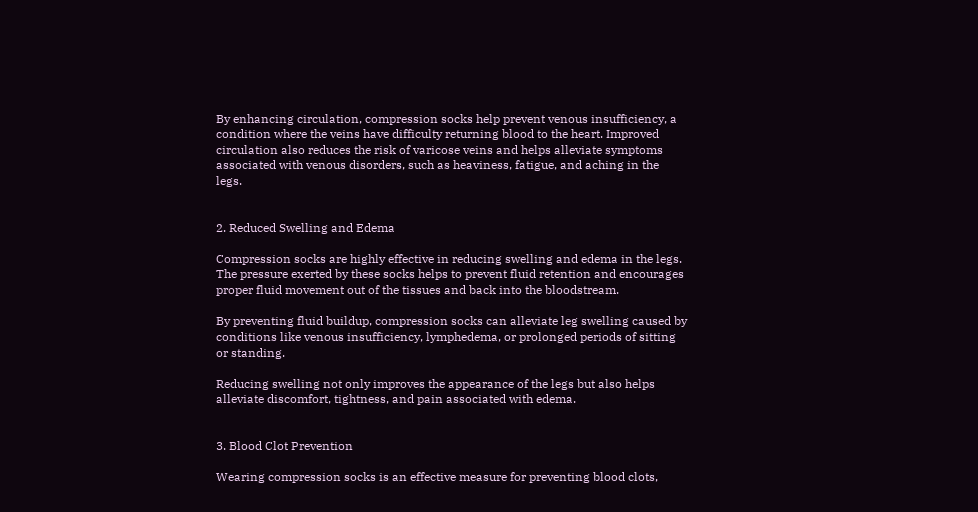By enhancing circulation, compression socks help prevent venous insufficiency, a condition where the veins have difficulty returning blood to the heart. Improved circulation also reduces the risk of varicose veins and helps alleviate symptoms associated with venous disorders, such as heaviness, fatigue, and aching in the legs.


2. Reduced Swelling and Edema

Compression socks are highly effective in reducing swelling and edema in the legs. The pressure exerted by these socks helps to prevent fluid retention and encourages proper fluid movement out of the tissues and back into the bloodstream.

By preventing fluid buildup, compression socks can alleviate leg swelling caused by conditions like venous insufficiency, lymphedema, or prolonged periods of sitting or standing.

Reducing swelling not only improves the appearance of the legs but also helps alleviate discomfort, tightness, and pain associated with edema.


3. Blood Clot Prevention

Wearing compression socks is an effective measure for preventing blood clots,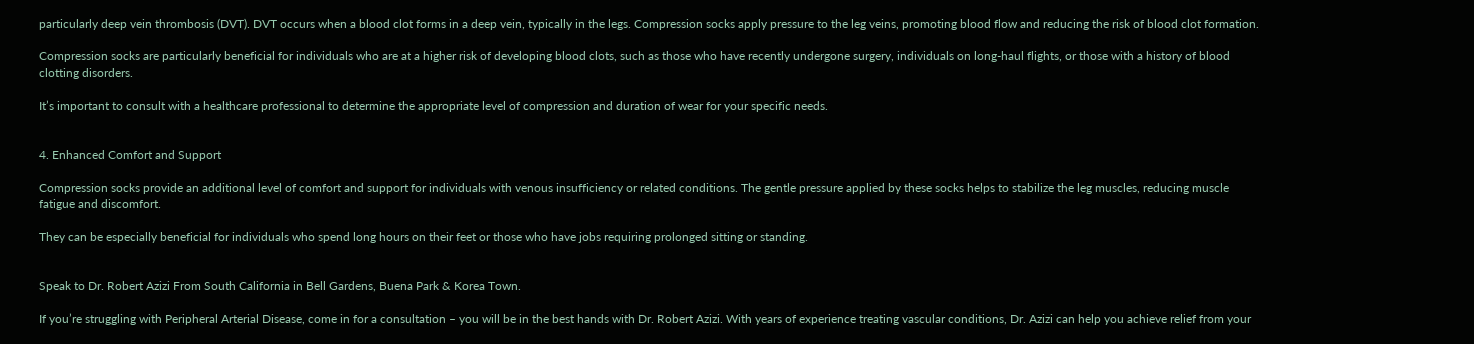particularly deep vein thrombosis (DVT). DVT occurs when a blood clot forms in a deep vein, typically in the legs. Compression socks apply pressure to the leg veins, promoting blood flow and reducing the risk of blood clot formation.

Compression socks are particularly beneficial for individuals who are at a higher risk of developing blood clots, such as those who have recently undergone surgery, individuals on long-haul flights, or those with a history of blood clotting disorders.

It’s important to consult with a healthcare professional to determine the appropriate level of compression and duration of wear for your specific needs.


4. Enhanced Comfort and Support

Compression socks provide an additional level of comfort and support for individuals with venous insufficiency or related conditions. The gentle pressure applied by these socks helps to stabilize the leg muscles, reducing muscle fatigue and discomfort.

They can be especially beneficial for individuals who spend long hours on their feet or those who have jobs requiring prolonged sitting or standing.


Speak to Dr. Robert Azizi From South California in Bell Gardens, Buena Park & Korea Town.

If you’re struggling with Peripheral Arterial Disease, come in for a consultation – you will be in the best hands with Dr. Robert Azizi. With years of experience treating vascular conditions, Dr. Azizi can help you achieve relief from your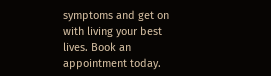symptoms and get on with living your best lives. Book an appointment today.